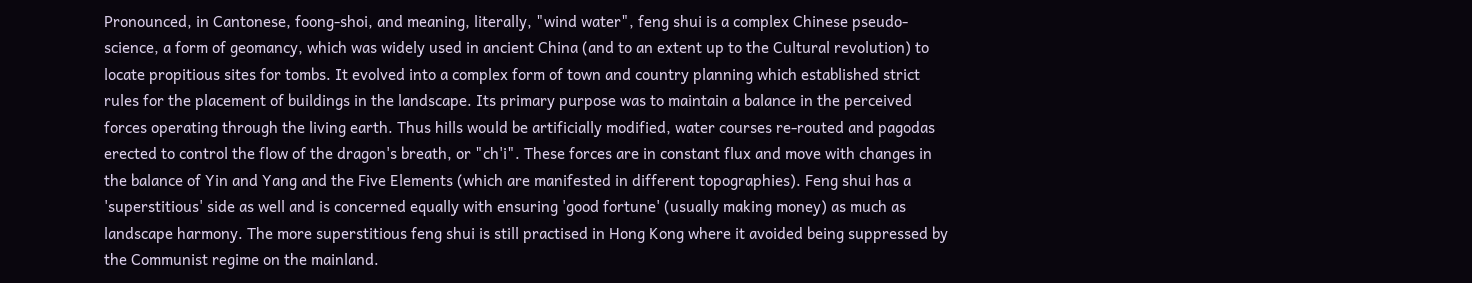Pronounced, in Cantonese, foong-shoi, and meaning, literally, "wind water", feng shui is a complex Chinese pseudo-science, a form of geomancy, which was widely used in ancient China (and to an extent up to the Cultural revolution) to locate propitious sites for tombs. It evolved into a complex form of town and country planning which established strict rules for the placement of buildings in the landscape. Its primary purpose was to maintain a balance in the perceived forces operating through the living earth. Thus hills would be artificially modified, water courses re-routed and pagodas erected to control the flow of the dragon's breath, or "ch'i". These forces are in constant flux and move with changes in the balance of Yin and Yang and the Five Elements (which are manifested in different topographies). Feng shui has a 'superstitious' side as well and is concerned equally with ensuring 'good fortune' (usually making money) as much as landscape harmony. The more superstitious feng shui is still practised in Hong Kong where it avoided being suppressed by the Communist regime on the mainland.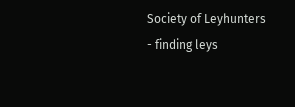Society of Leyhunters - finding leys